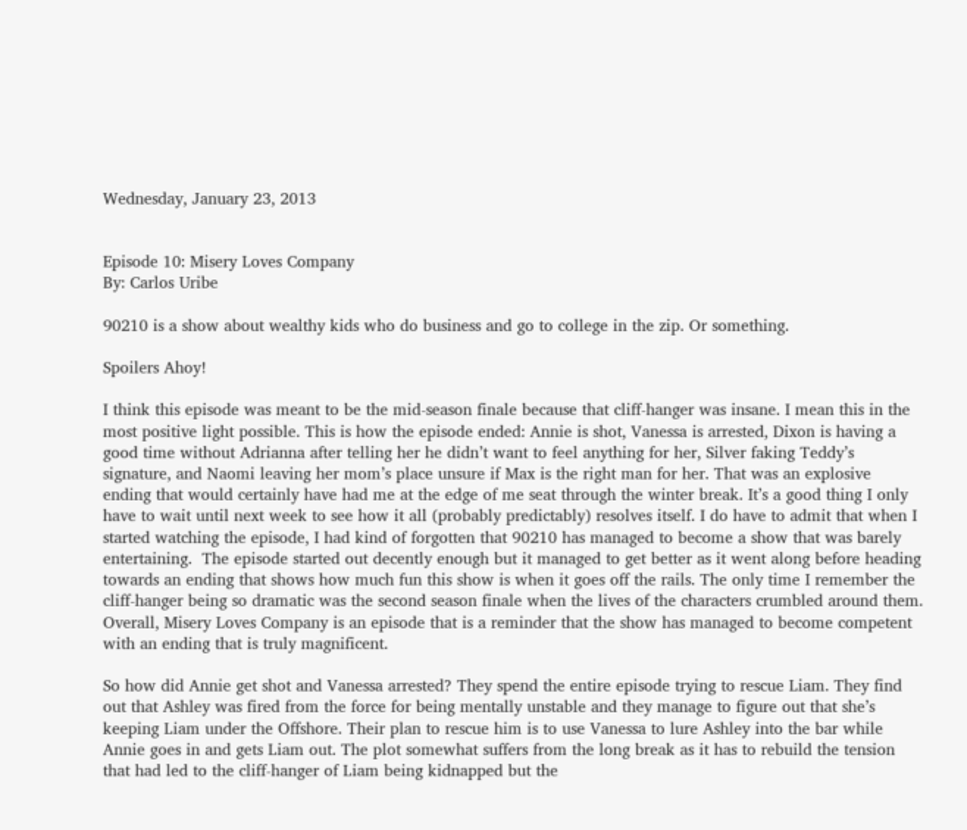Wednesday, January 23, 2013


Episode 10: Misery Loves Company
By: Carlos Uribe

90210 is a show about wealthy kids who do business and go to college in the zip. Or something.

Spoilers Ahoy!

I think this episode was meant to be the mid-season finale because that cliff-hanger was insane. I mean this in the most positive light possible. This is how the episode ended: Annie is shot, Vanessa is arrested, Dixon is having a good time without Adrianna after telling her he didn’t want to feel anything for her, Silver faking Teddy’s signature, and Naomi leaving her mom’s place unsure if Max is the right man for her. That was an explosive ending that would certainly have had me at the edge of me seat through the winter break. It’s a good thing I only have to wait until next week to see how it all (probably predictably) resolves itself. I do have to admit that when I started watching the episode, I had kind of forgotten that 90210 has managed to become a show that was barely entertaining.  The episode started out decently enough but it managed to get better as it went along before heading towards an ending that shows how much fun this show is when it goes off the rails. The only time I remember the cliff-hanger being so dramatic was the second season finale when the lives of the characters crumbled around them. Overall, Misery Loves Company is an episode that is a reminder that the show has managed to become competent with an ending that is truly magnificent.

So how did Annie get shot and Vanessa arrested? They spend the entire episode trying to rescue Liam. They find out that Ashley was fired from the force for being mentally unstable and they manage to figure out that she’s keeping Liam under the Offshore. Their plan to rescue him is to use Vanessa to lure Ashley into the bar while Annie goes in and gets Liam out. The plot somewhat suffers from the long break as it has to rebuild the tension that had led to the cliff-hanger of Liam being kidnapped but the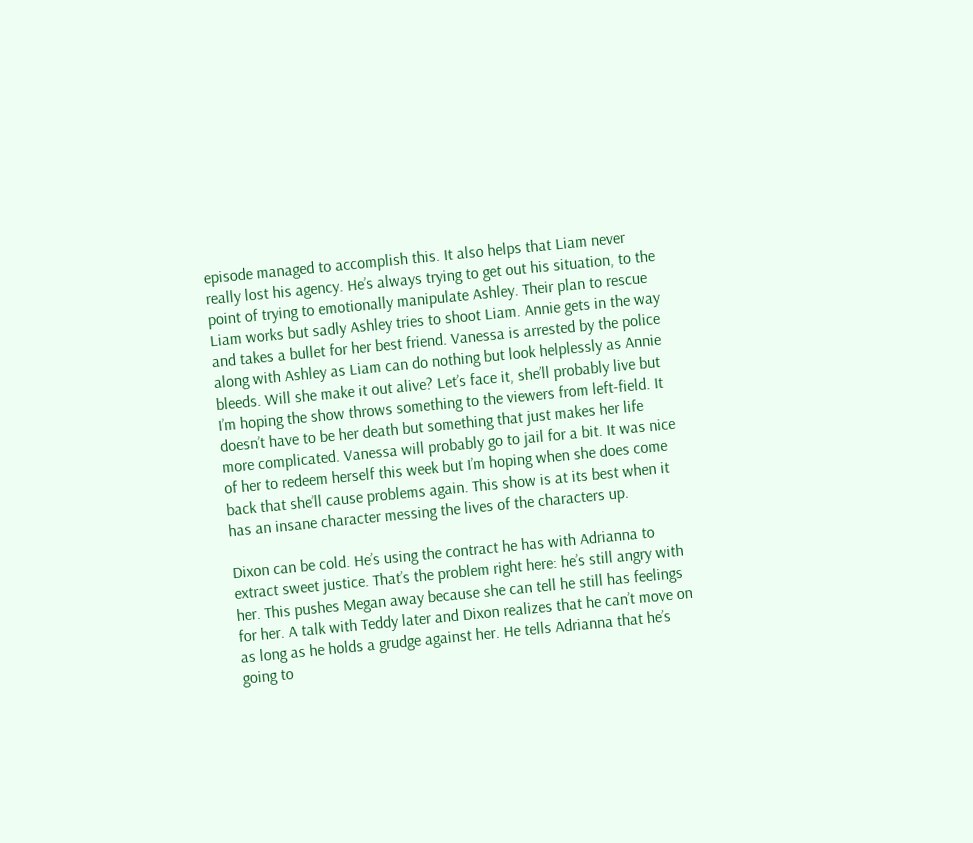episode managed to accomplish this. It also helps that Liam never really lost his agency. He’s always trying to get out his situation, to the point of trying to emotionally manipulate Ashley. Their plan to rescue Liam works but sadly Ashley tries to shoot Liam. Annie gets in the way and takes a bullet for her best friend. Vanessa is arrested by the police along with Ashley as Liam can do nothing but look helplessly as Annie bleeds. Will she make it out alive? Let’s face it, she’ll probably live but I’m hoping the show throws something to the viewers from left-field. It doesn’t have to be her death but something that just makes her life more complicated. Vanessa will probably go to jail for a bit. It was nice of her to redeem herself this week but I’m hoping when she does come back that she’ll cause problems again. This show is at its best when it has an insane character messing the lives of the characters up.

Dixon can be cold. He’s using the contract he has with Adrianna to extract sweet justice. That’s the problem right here: he’s still angry with her. This pushes Megan away because she can tell he still has feelings for her. A talk with Teddy later and Dixon realizes that he can’t move on as long as he holds a grudge against her. He tells Adrianna that he’s going to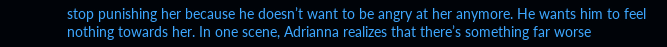stop punishing her because he doesn’t want to be angry at her anymore. He wants him to feel nothing towards her. In one scene, Adrianna realizes that there’s something far worse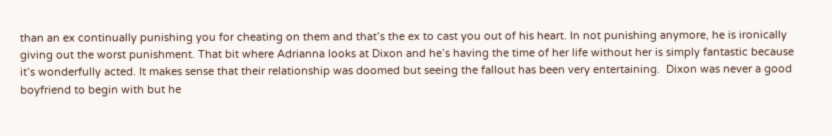than an ex continually punishing you for cheating on them and that’s the ex to cast you out of his heart. In not punishing anymore, he is ironically giving out the worst punishment. That bit where Adrianna looks at Dixon and he’s having the time of her life without her is simply fantastic because it’s wonderfully acted. It makes sense that their relationship was doomed but seeing the fallout has been very entertaining.  Dixon was never a good boyfriend to begin with but he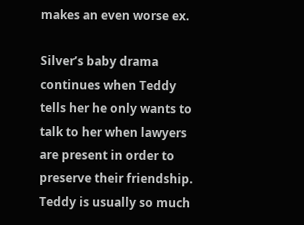makes an even worse ex.

Silver’s baby drama continues when Teddy tells her he only wants to talk to her when lawyers are present in order to preserve their friendship. Teddy is usually so much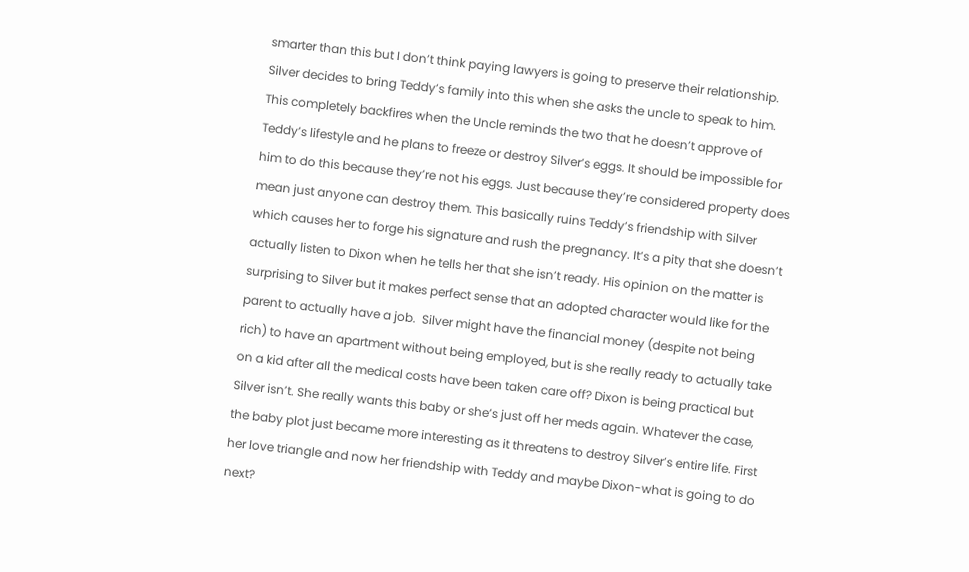smarter than this but I don’t think paying lawyers is going to preserve their relationship. Silver decides to bring Teddy’s family into this when she asks the uncle to speak to him. This completely backfires when the Uncle reminds the two that he doesn’t approve of Teddy’s lifestyle and he plans to freeze or destroy Silver’s eggs. It should be impossible for him to do this because they’re not his eggs. Just because they’re considered property does mean just anyone can destroy them. This basically ruins Teddy’s friendship with Silver which causes her to forge his signature and rush the pregnancy. It’s a pity that she doesn’t actually listen to Dixon when he tells her that she isn’t ready. His opinion on the matter is surprising to Silver but it makes perfect sense that an adopted character would like for the parent to actually have a job.  Silver might have the financial money (despite not being rich) to have an apartment without being employed, but is she really ready to actually take on a kid after all the medical costs have been taken care off? Dixon is being practical but Silver isn’t. She really wants this baby or she’s just off her meds again. Whatever the case, the baby plot just became more interesting as it threatens to destroy Silver’s entire life. First her love triangle and now her friendship with Teddy and maybe Dixon-what is going to do next?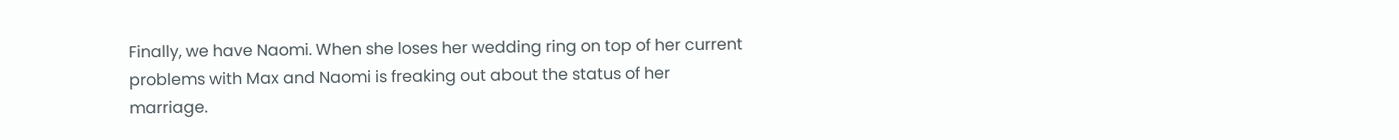Finally, we have Naomi. When she loses her wedding ring on top of her current problems with Max and Naomi is freaking out about the status of her marriage.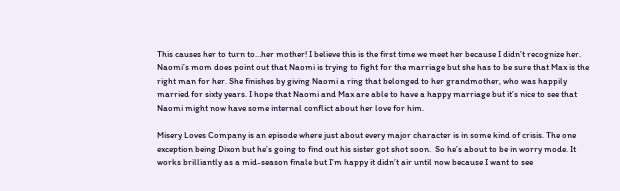This causes her to turn to…her mother! I believe this is the first time we meet her because I didn’t recognize her. Naomi’s mom does point out that Naomi is trying to fight for the marriage but she has to be sure that Max is the right man for her. She finishes by giving Naomi a ring that belonged to her grandmother, who was happily married for sixty years. I hope that Naomi and Max are able to have a happy marriage but it’s nice to see that Naomi might now have some internal conflict about her love for him.

Misery Loves Company is an episode where just about every major character is in some kind of crisis. The one exception being Dixon but he’s going to find out his sister got shot soon.  So he’s about to be in worry mode. It works brilliantly as a mid-season finale but I’m happy it didn’t air until now because I want to see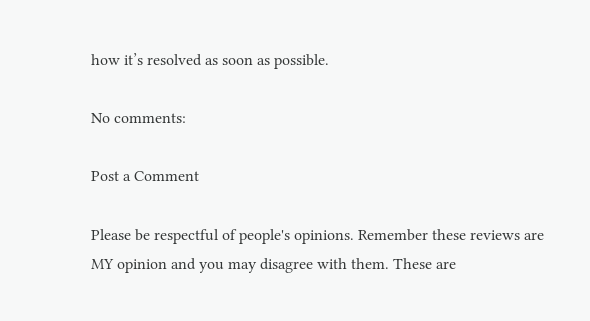how it’s resolved as soon as possible.

No comments:

Post a Comment

Please be respectful of people's opinions. Remember these reviews are MY opinion and you may disagree with them. These are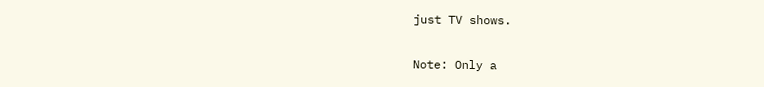just TV shows.

Note: Only a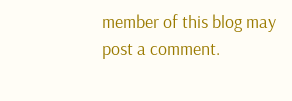member of this blog may post a comment.